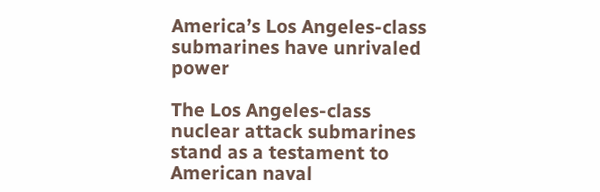America’s Los Angeles-class submarines have unrivaled power

The Los Angeles-class nuclear attack submarines stand as a testament to American naval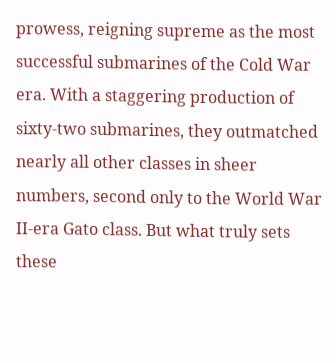prowess, reigning supreme as the most successful submarines of the Cold War era. With a staggering production of sixty-two submarines, they outmatched nearly all other classes in sheer numbers, second only to the World War II-era Gato class. But what truly sets these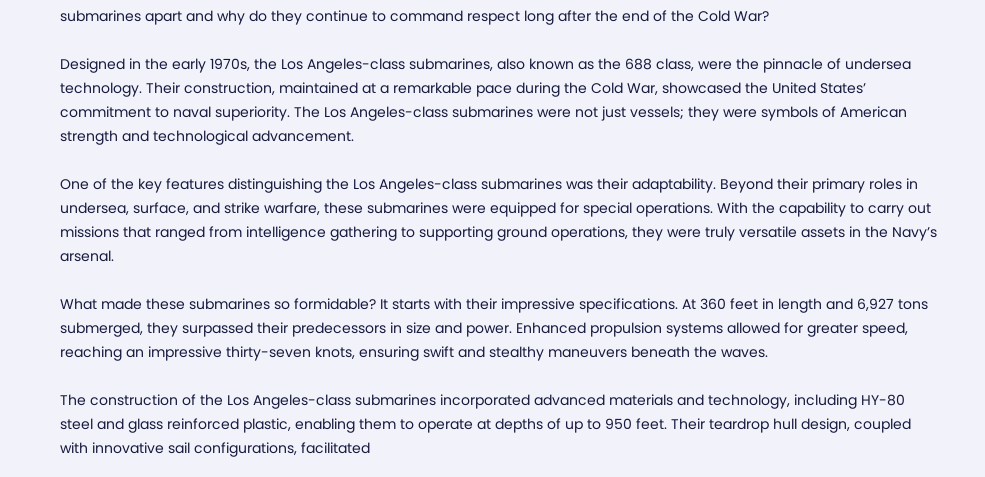submarines apart and why do they continue to command respect long after the end of the Cold War?

Designed in the early 1970s, the Los Angeles-class submarines, also known as the 688 class, were the pinnacle of undersea technology. Their construction, maintained at a remarkable pace during the Cold War, showcased the United States’ commitment to naval superiority. The Los Angeles-class submarines were not just vessels; they were symbols of American strength and technological advancement.

One of the key features distinguishing the Los Angeles-class submarines was their adaptability. Beyond their primary roles in undersea, surface, and strike warfare, these submarines were equipped for special operations. With the capability to carry out missions that ranged from intelligence gathering to supporting ground operations, they were truly versatile assets in the Navy’s arsenal.

What made these submarines so formidable? It starts with their impressive specifications. At 360 feet in length and 6,927 tons submerged, they surpassed their predecessors in size and power. Enhanced propulsion systems allowed for greater speed, reaching an impressive thirty-seven knots, ensuring swift and stealthy maneuvers beneath the waves.

The construction of the Los Angeles-class submarines incorporated advanced materials and technology, including HY-80 steel and glass reinforced plastic, enabling them to operate at depths of up to 950 feet. Their teardrop hull design, coupled with innovative sail configurations, facilitated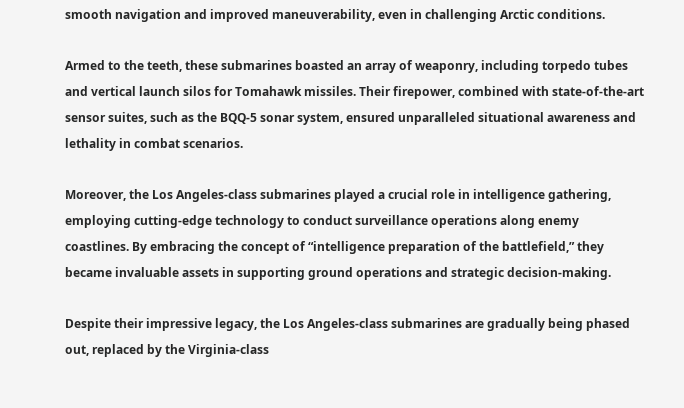smooth navigation and improved maneuverability, even in challenging Arctic conditions.

Armed to the teeth, these submarines boasted an array of weaponry, including torpedo tubes and vertical launch silos for Tomahawk missiles. Their firepower, combined with state-of-the-art sensor suites, such as the BQQ-5 sonar system, ensured unparalleled situational awareness and lethality in combat scenarios.

Moreover, the Los Angeles-class submarines played a crucial role in intelligence gathering, employing cutting-edge technology to conduct surveillance operations along enemy coastlines. By embracing the concept of “intelligence preparation of the battlefield,” they became invaluable assets in supporting ground operations and strategic decision-making.

Despite their impressive legacy, the Los Angeles-class submarines are gradually being phased out, replaced by the Virginia-class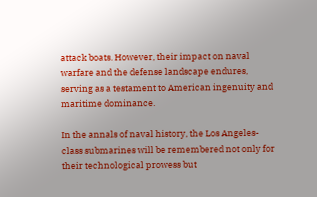attack boats. However, their impact on naval warfare and the defense landscape endures, serving as a testament to American ingenuity and maritime dominance.

In the annals of naval history, the Los Angeles-class submarines will be remembered not only for their technological prowess but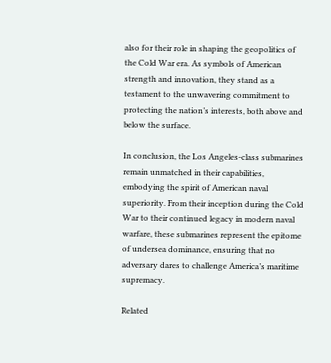also for their role in shaping the geopolitics of the Cold War era. As symbols of American strength and innovation, they stand as a testament to the unwavering commitment to protecting the nation’s interests, both above and below the surface.

In conclusion, the Los Angeles-class submarines remain unmatched in their capabilities, embodying the spirit of American naval superiority. From their inception during the Cold War to their continued legacy in modern naval warfare, these submarines represent the epitome of undersea dominance, ensuring that no adversary dares to challenge America’s maritime supremacy.

Related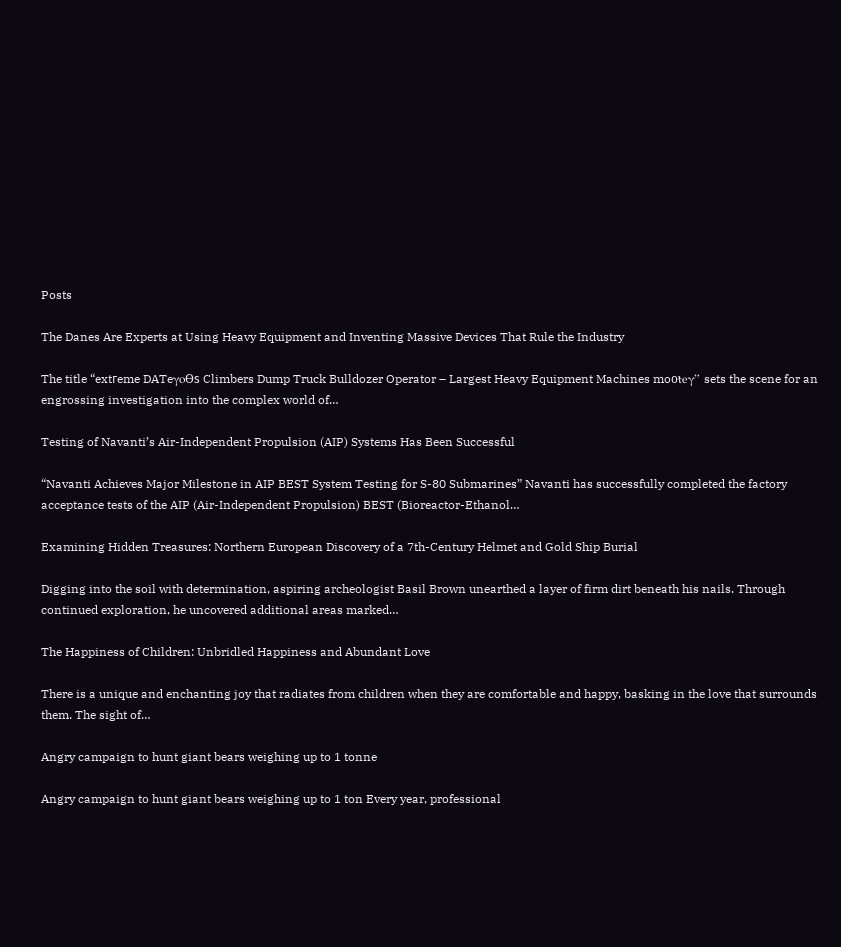Posts

The Danes Are Experts at Using Heavy Equipment and Inventing Massive Devices That Rule the Industry

The title “extгeme DATeγoϴѕ Climbers Dump Truck Bulldozer Operator – Largest Heavy Equipment Machines moο̕teγ” sets the scene for an engrossing investigation into the complex world of…

Testing of Navanti’s Air-Independent Propulsion (AIP) Systems Has Been Successful

“Navanti Achieves Major Milestone in AIP BEST System Testing for S-80 Submarines” Navanti has successfully completed the factory acceptance tests of the AIP (Air-Independent Propulsion) BEST (Bioreactor-Ethanol…

Examining Hidden Treasures: Northern European Discovery of a 7th-Century Helmet and Gold Ship Burial

Digging into the soil with determination, aspiring archeologist Basil Brown unearthed a layer of firm dirt beneath his nails. Through continued exploration, he uncovered additional areas marked…

The Happiness of Children: Unbridled Happiness and Abundant Love

There is a unique and enchanting joy that radiates from children when they are comfortable and happy, basking in the love that surrounds them. The sight of…

Angry campaign to hunt giant bears weighing up to 1 tonne

Angry campaign to hunt giant bears weighing up to 1 ton Every year, professional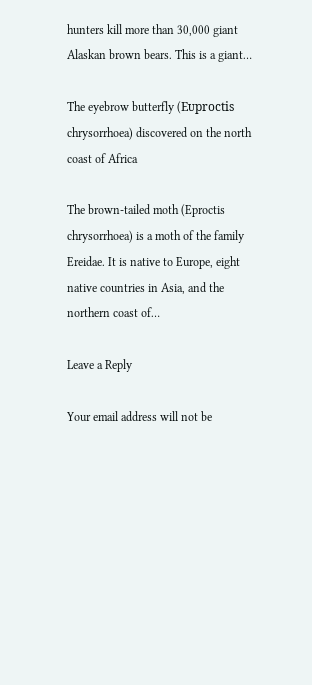hunters kill more than 30,000 giant Alaskan brown bears. This is a giant…

The eyebrow butterfly (Eᴜproctis chrysorrhoea) discovered on the north coast of Africa

The brown-tailed moth (Eproctis chrysorrhoea) is a moth of the family Ereidae. It is native to Europe, eight native countries in Asia, and the northern coast of…

Leave a Reply

Your email address will not be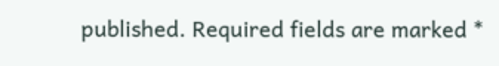published. Required fields are marked *